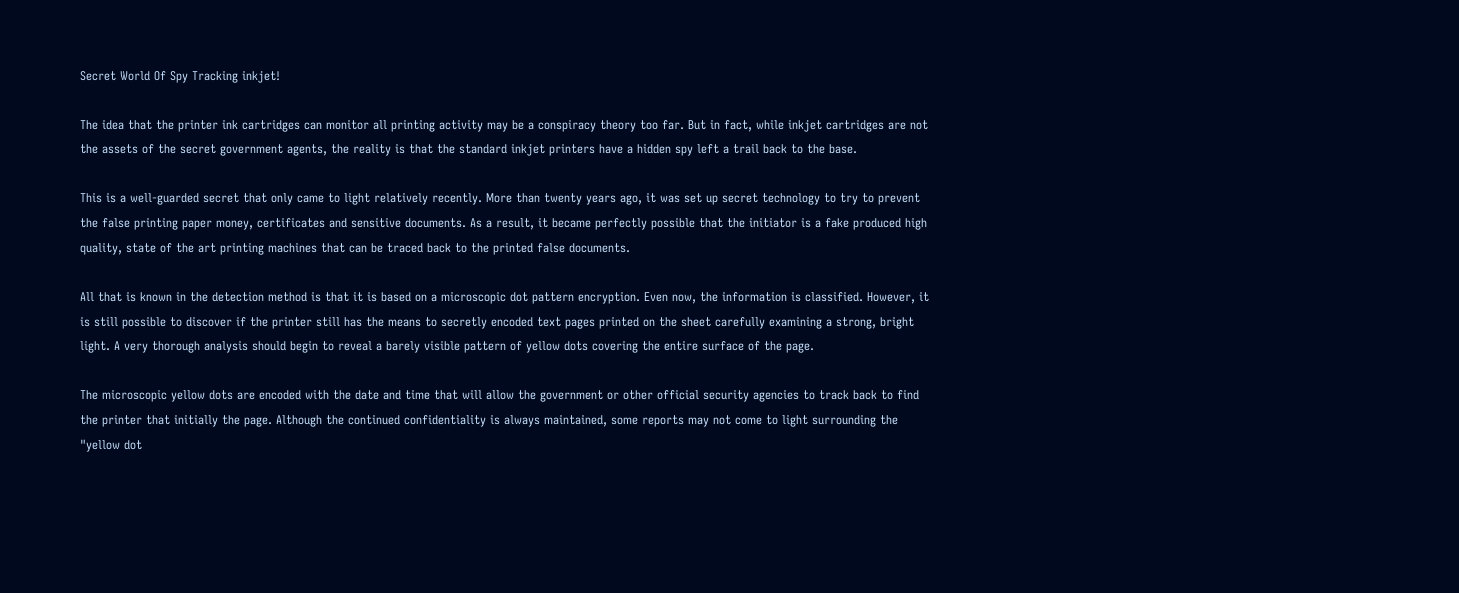Secret World Of Spy Tracking inkjet!

The idea that the printer ink cartridges can monitor all printing activity may be a conspiracy theory too far. But in fact, while inkjet cartridges are not the assets of the secret government agents, the reality is that the standard inkjet printers have a hidden spy left a trail back to the base.

This is a well-guarded secret that only came to light relatively recently. More than twenty years ago, it was set up secret technology to try to prevent the false printing paper money, certificates and sensitive documents. As a result, it became perfectly possible that the initiator is a fake produced high quality, state of the art printing machines that can be traced back to the printed false documents.

All that is known in the detection method is that it is based on a microscopic dot pattern encryption. Even now, the information is classified. However, it is still possible to discover if the printer still has the means to secretly encoded text pages printed on the sheet carefully examining a strong, bright light. A very thorough analysis should begin to reveal a barely visible pattern of yellow dots covering the entire surface of the page.

The microscopic yellow dots are encoded with the date and time that will allow the government or other official security agencies to track back to find the printer that initially the page. Although the continued confidentiality is always maintained, some reports may not come to light surrounding the "yellow dot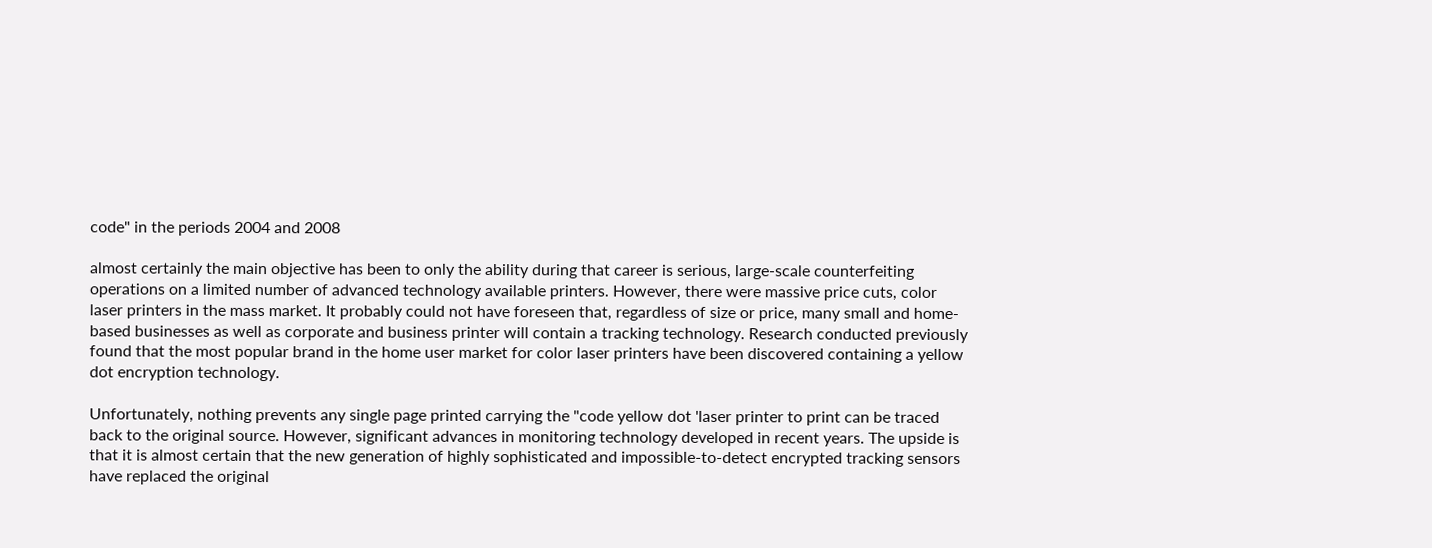code" in the periods 2004 and 2008

almost certainly the main objective has been to only the ability during that career is serious, large-scale counterfeiting operations on a limited number of advanced technology available printers. However, there were massive price cuts, color laser printers in the mass market. It probably could not have foreseen that, regardless of size or price, many small and home-based businesses as well as corporate and business printer will contain a tracking technology. Research conducted previously found that the most popular brand in the home user market for color laser printers have been discovered containing a yellow dot encryption technology.

Unfortunately, nothing prevents any single page printed carrying the "code yellow dot 'laser printer to print can be traced back to the original source. However, significant advances in monitoring technology developed in recent years. The upside is that it is almost certain that the new generation of highly sophisticated and impossible-to-detect encrypted tracking sensors have replaced the original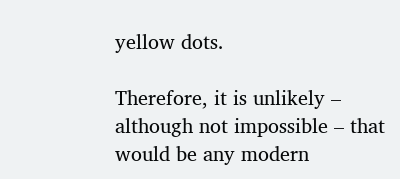yellow dots.

Therefore, it is unlikely – although not impossible – that would be any modern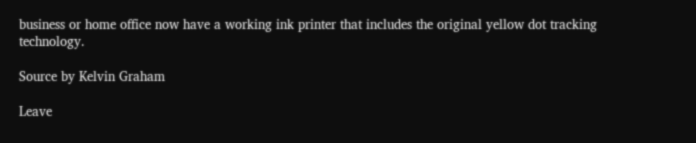business or home office now have a working ink printer that includes the original yellow dot tracking technology.

Source by Kelvin Graham

Leave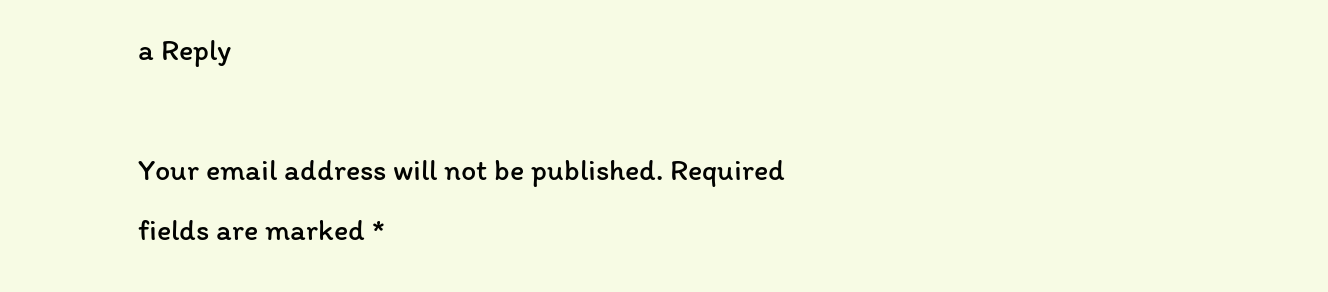a Reply

Your email address will not be published. Required fields are marked *